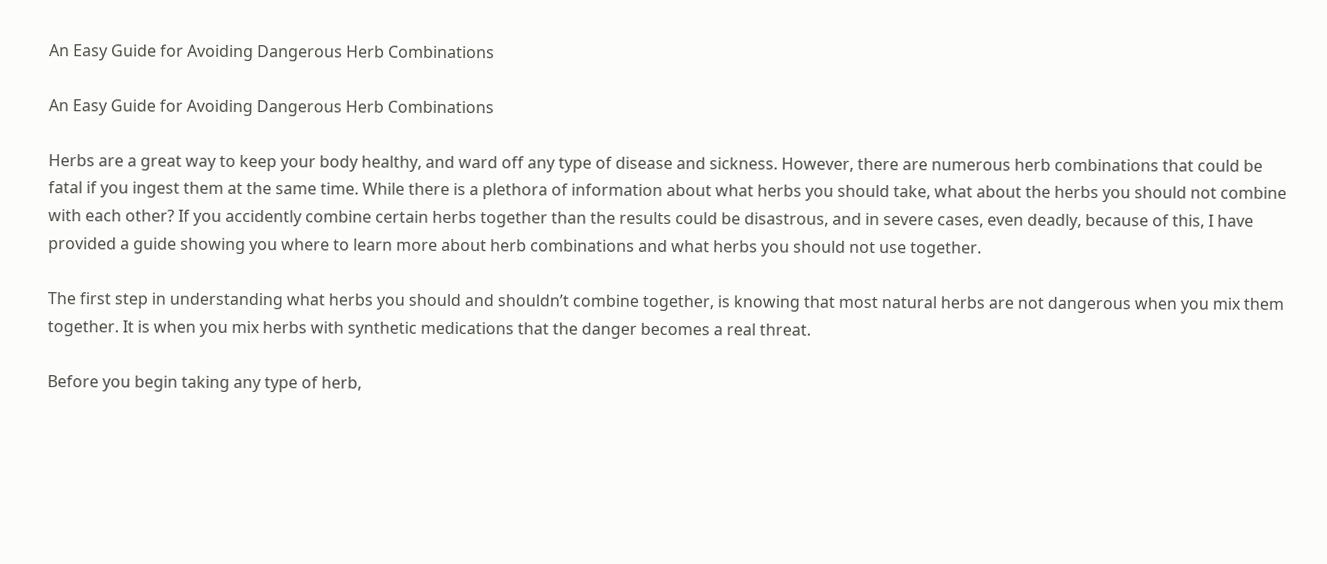An Easy Guide for Avoiding Dangerous Herb Combinations

An Easy Guide for Avoiding Dangerous Herb Combinations

Herbs are a great way to keep your body healthy, and ward off any type of disease and sickness. However, there are numerous herb combinations that could be fatal if you ingest them at the same time. While there is a plethora of information about what herbs you should take, what about the herbs you should not combine with each other? If you accidently combine certain herbs together than the results could be disastrous, and in severe cases, even deadly, because of this, I have provided a guide showing you where to learn more about herb combinations and what herbs you should not use together.

The first step in understanding what herbs you should and shouldn’t combine together, is knowing that most natural herbs are not dangerous when you mix them together. It is when you mix herbs with synthetic medications that the danger becomes a real threat.

Before you begin taking any type of herb,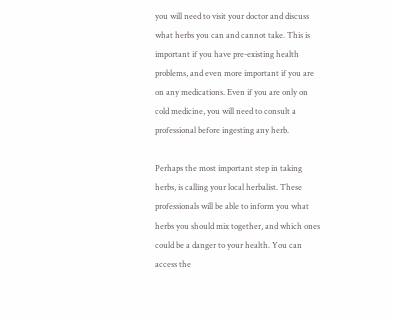you will need to visit your doctor and discuss what herbs you can and cannot take. This is important if you have pre-existing health problems, and even more important if you are on any medications. Even if you are only on cold medicine, you will need to consult a professional before ingesting any herb.

Perhaps the most important step in taking herbs, is calling your local herbalist. These professionals will be able to inform you what herbs you should mix together, and which ones could be a danger to your health. You can access the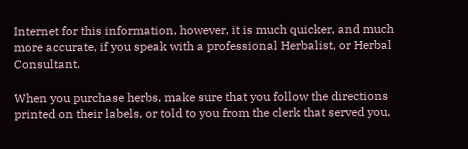Internet for this information, however, it is much quicker, and much more accurate, if you speak with a professional Herbalist, or Herbal Consultant.

When you purchase herbs, make sure that you follow the directions printed on their labels, or told to you from the clerk that served you,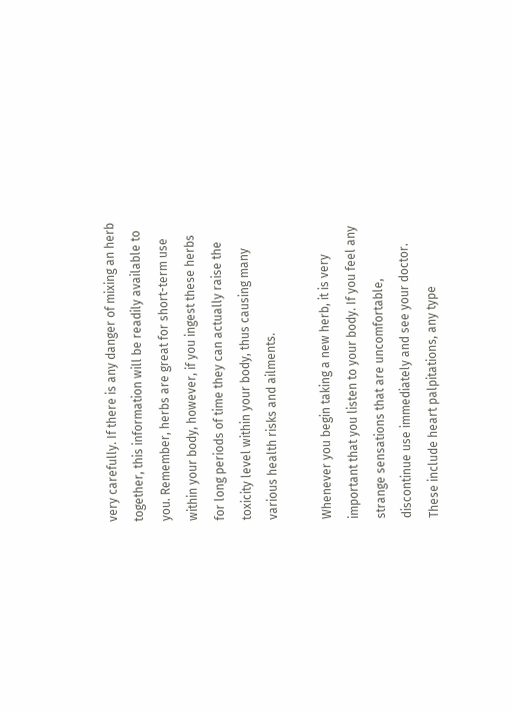very carefully. If there is any danger of mixing an herb together, this information will be readily available to you. Remember, herbs are great for short-term use within your body, however, if you ingest these herbs for long periods of time they can actually raise the toxicity level within your body, thus causing many various health risks and ailments.

Whenever you begin taking a new herb, it is very important that you listen to your body. If you feel any strange sensations that are uncomfortable, discontinue use immediately and see your doctor. These include heart palpitations, any type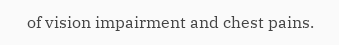of vision impairment and chest pains.